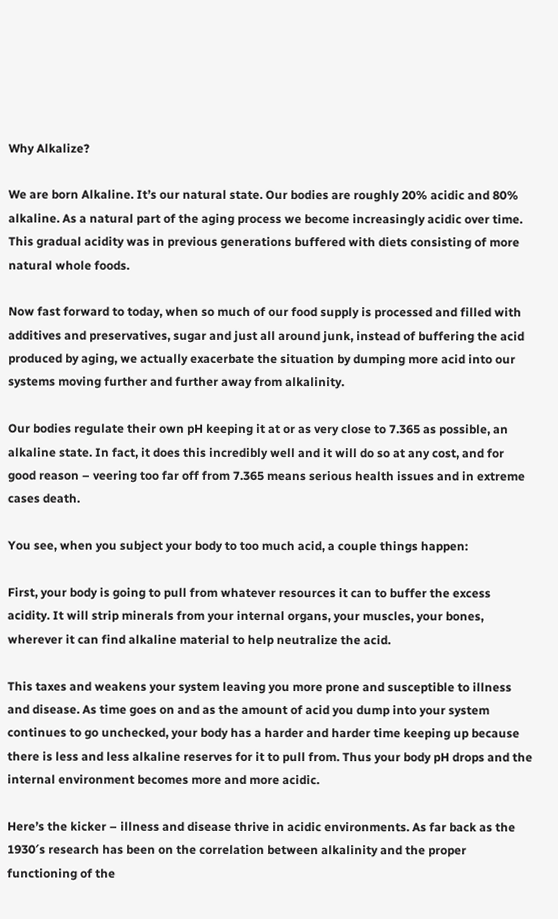Why Alkalize?

We are born Alkaline. It’s our natural state. Our bodies are roughly 20% acidic and 80% alkaline. As a natural part of the aging process we become increasingly acidic over time. This gradual acidity was in previous generations buffered with diets consisting of more natural whole foods.

Now fast forward to today, when so much of our food supply is processed and filled with additives and preservatives, sugar and just all around junk, instead of buffering the acid produced by aging, we actually exacerbate the situation by dumping more acid into our systems moving further and further away from alkalinity.

Our bodies regulate their own pH keeping it at or as very close to 7.365 as possible, an alkaline state. In fact, it does this incredibly well and it will do so at any cost, and for good reason – veering too far off from 7.365 means serious health issues and in extreme cases death.

You see, when you subject your body to too much acid, a couple things happen:

First, your body is going to pull from whatever resources it can to buffer the excess acidity. It will strip minerals from your internal organs, your muscles, your bones, wherever it can find alkaline material to help neutralize the acid.

This taxes and weakens your system leaving you more prone and susceptible to illness and disease. As time goes on and as the amount of acid you dump into your system continues to go unchecked, your body has a harder and harder time keeping up because there is less and less alkaline reserves for it to pull from. Thus your body pH drops and the internal environment becomes more and more acidic.

Here’s the kicker – illness and disease thrive in acidic environments. As far back as the 1930′s research has been on the correlation between alkalinity and the proper functioning of the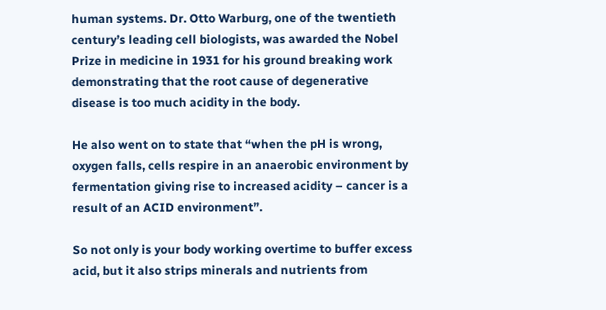human systems. Dr. Otto Warburg, one of the twentieth century’s leading cell biologists, was awarded the Nobel Prize in medicine in 1931 for his ground breaking work demonstrating that the root cause of degenerative disease is too much acidity in the body.

He also went on to state that “when the pH is wrong, oxygen falls, cells respire in an anaerobic environment by fermentation giving rise to increased acidity – cancer is a result of an ACID environment”.

So not only is your body working overtime to buffer excess acid, but it also strips minerals and nutrients from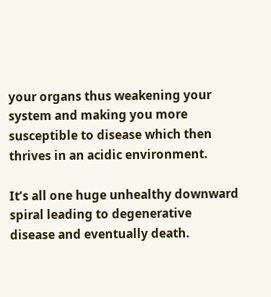your organs thus weakening your system and making you more susceptible to disease which then thrives in an acidic environment.

It’s all one huge unhealthy downward spiral leading to degenerative disease and eventually death.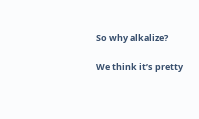So why alkalize?

We think it’s pretty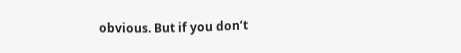obvious. But if you don’t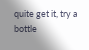quite get it, try a bottle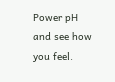Power pH and see how you feel.